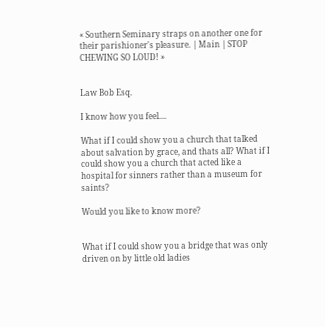« Southern Seminary straps on another one for their parishioner's pleasure. | Main | STOP CHEWING SO LOUD! »


Law Bob Esq.

I know how you feel....

What if I could show you a church that talked about salvation by grace, and thats all? What if I could show you a church that acted like a hospital for sinners rather than a museum for saints?

Would you like to know more?


What if I could show you a bridge that was only driven on by little old ladies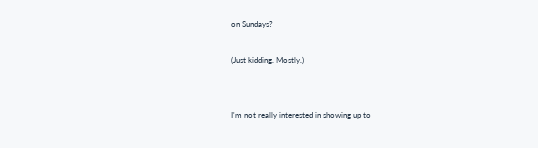on Sundays?

(Just kidding. Mostly.)


I'm not really interested in showing up to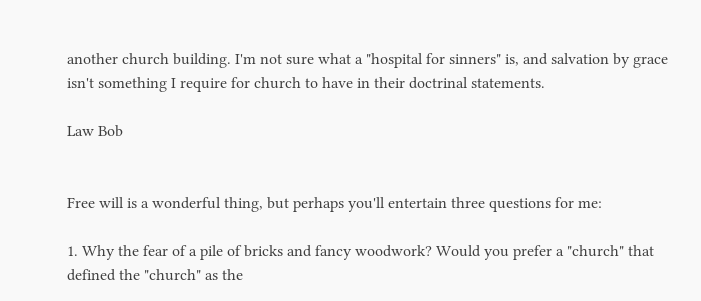another church building. I'm not sure what a "hospital for sinners" is, and salvation by grace isn't something I require for church to have in their doctrinal statements.

Law Bob


Free will is a wonderful thing, but perhaps you'll entertain three questions for me:

1. Why the fear of a pile of bricks and fancy woodwork? Would you prefer a "church" that defined the "church" as the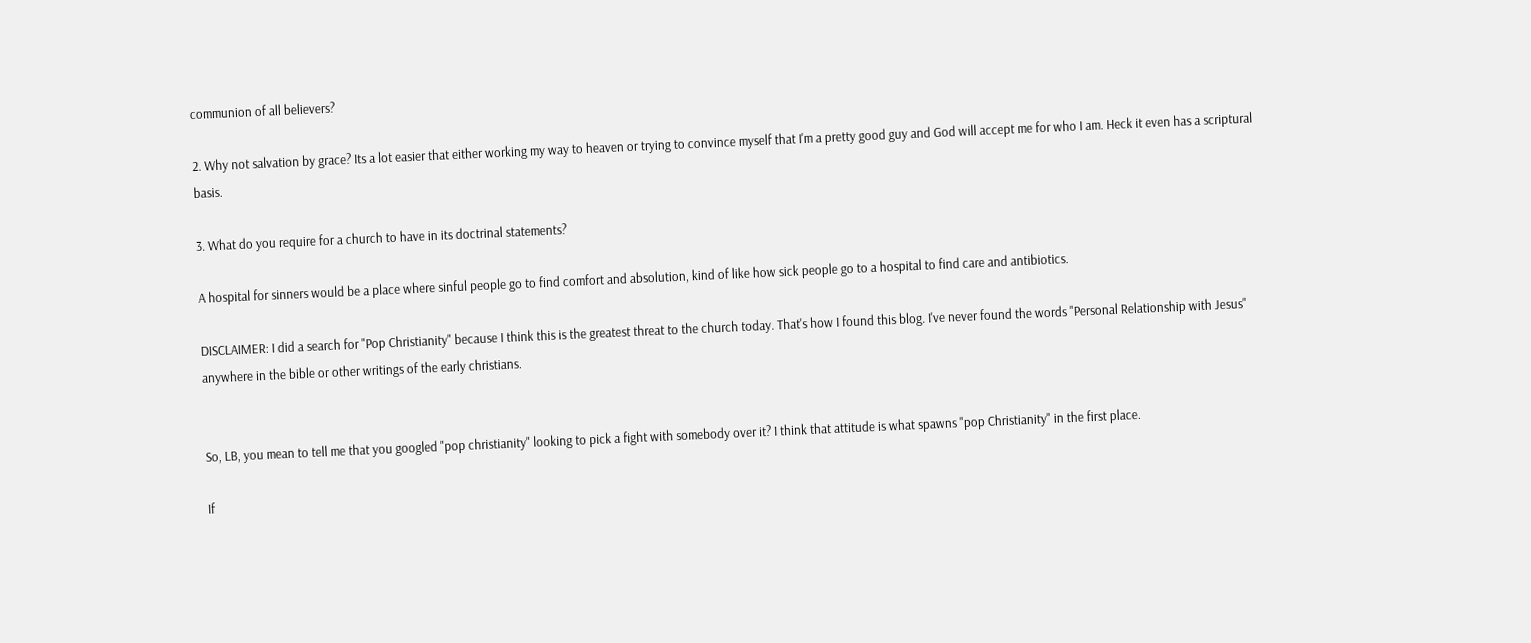communion of all believers?

2. Why not salvation by grace? Its a lot easier that either working my way to heaven or trying to convince myself that I'm a pretty good guy and God will accept me for who I am. Heck it even has a scriptural basis.

3. What do you require for a church to have in its doctrinal statements?

A hospital for sinners would be a place where sinful people go to find comfort and absolution, kind of like how sick people go to a hospital to find care and antibiotics.

DISCLAIMER: I did a search for "Pop Christianity" because I think this is the greatest threat to the church today. That's how I found this blog. I've never found the words "Personal Relationship with Jesus" anywhere in the bible or other writings of the early christians.


So, LB, you mean to tell me that you googled "pop christianity" looking to pick a fight with somebody over it? I think that attitude is what spawns "pop Christianity" in the first place.

If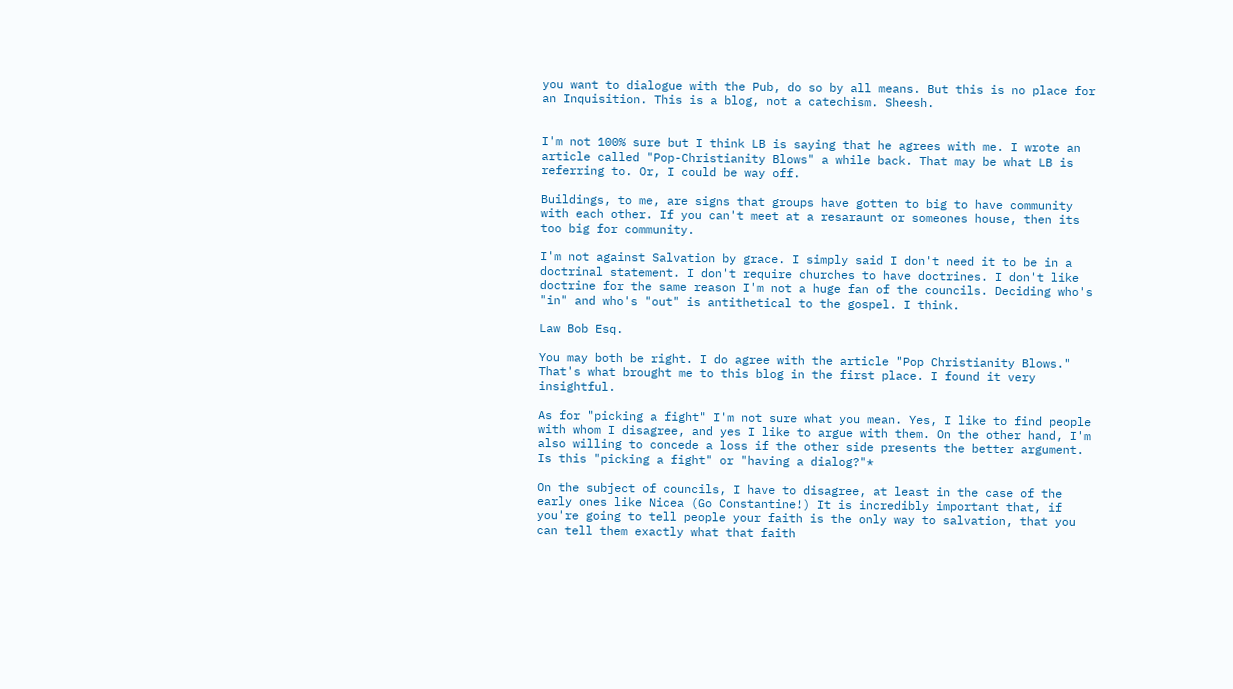you want to dialogue with the Pub, do so by all means. But this is no place for an Inquisition. This is a blog, not a catechism. Sheesh.


I'm not 100% sure but I think LB is saying that he agrees with me. I wrote an article called "Pop-Christianity Blows" a while back. That may be what LB is referring to. Or, I could be way off.

Buildings, to me, are signs that groups have gotten to big to have community with each other. If you can't meet at a resaraunt or someones house, then its too big for community.

I'm not against Salvation by grace. I simply said I don't need it to be in a doctrinal statement. I don't require churches to have doctrines. I don't like doctrine for the same reason I'm not a huge fan of the councils. Deciding who's "in" and who's "out" is antithetical to the gospel. I think.

Law Bob Esq.

You may both be right. I do agree with the article "Pop Christianity Blows." That's what brought me to this blog in the first place. I found it very insightful.

As for "picking a fight" I'm not sure what you mean. Yes, I like to find people with whom I disagree, and yes I like to argue with them. On the other hand, I'm also willing to concede a loss if the other side presents the better argument. Is this "picking a fight" or "having a dialog?"*

On the subject of councils, I have to disagree, at least in the case of the early ones like Nicea (Go Constantine!) It is incredibly important that, if you're going to tell people your faith is the only way to salvation, that you can tell them exactly what that faith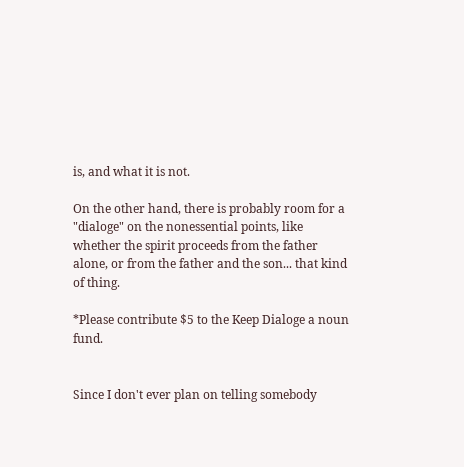is, and what it is not.

On the other hand, there is probably room for a "dialoge" on the nonessential points, like whether the spirit proceeds from the father alone, or from the father and the son... that kind of thing.

*Please contribute $5 to the Keep Dialoge a noun fund.


Since I don't ever plan on telling somebody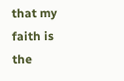that my faith is the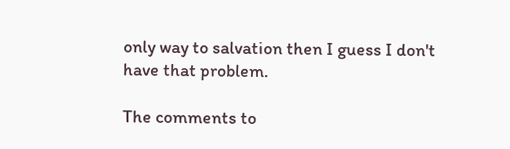only way to salvation then I guess I don't have that problem.

The comments to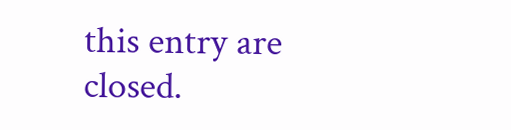this entry are closed.